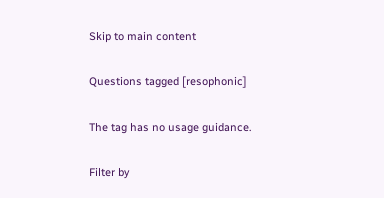Skip to main content

Questions tagged [resophonic]

The tag has no usage guidance.

Filter by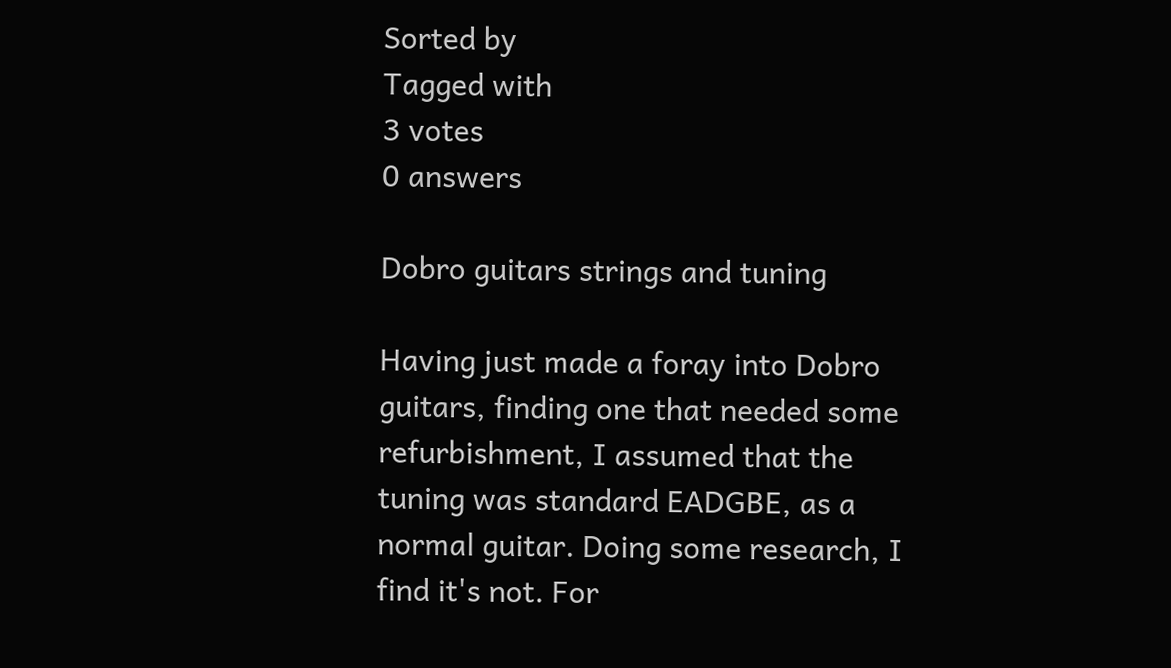Sorted by
Tagged with
3 votes
0 answers

Dobro guitars strings and tuning

Having just made a foray into Dobro guitars, finding one that needed some refurbishment, I assumed that the tuning was standard EADGBE, as a normal guitar. Doing some research, I find it's not. For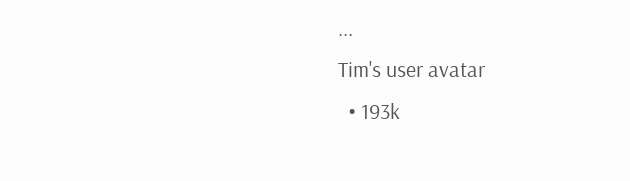...
Tim's user avatar
  • 193k